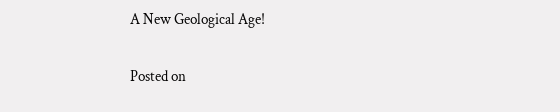A New Geological Age!

Posted on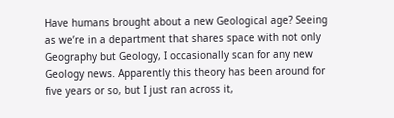Have humans brought about a new Geological age? Seeing as we’re in a department that shares space with not only Geography but Geology, I occasionally scan for any new Geology news. Apparently this theory has been around for five years or so, but I just ran across it,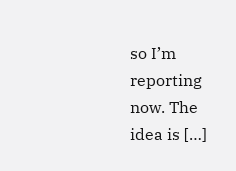so I’m reporting now. The idea is […]